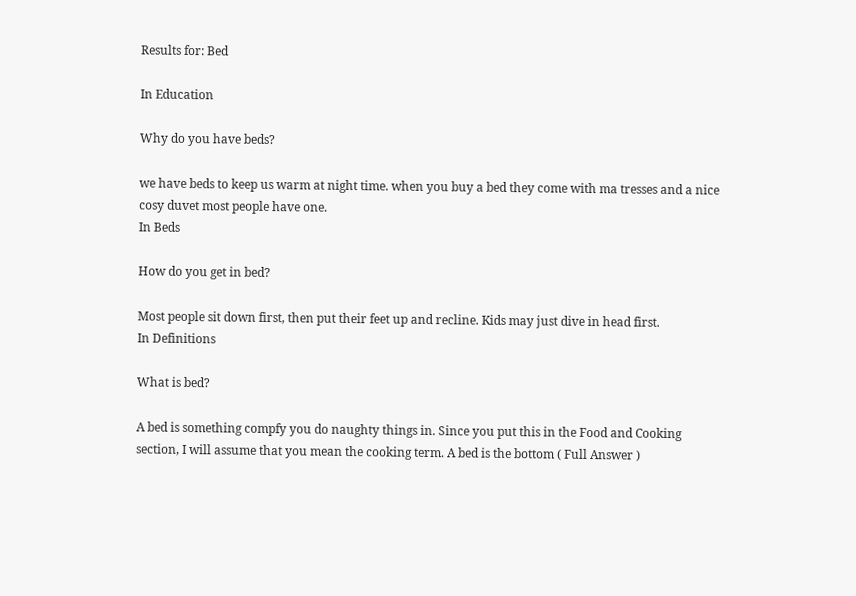Results for: Bed

In Education

Why do you have beds?

we have beds to keep us warm at night time. when you buy a bed they come with ma tresses and a nice cosy duvet most people have one.
In Beds

How do you get in bed?

Most people sit down first, then put their feet up and recline. Kids may just dive in head first.
In Definitions

What is bed?

A bed is something compfy you do naughty things in. Since you put this in the Food and Cooking section, I will assume that you mean the cooking term. A bed is the bottom ( Full Answer )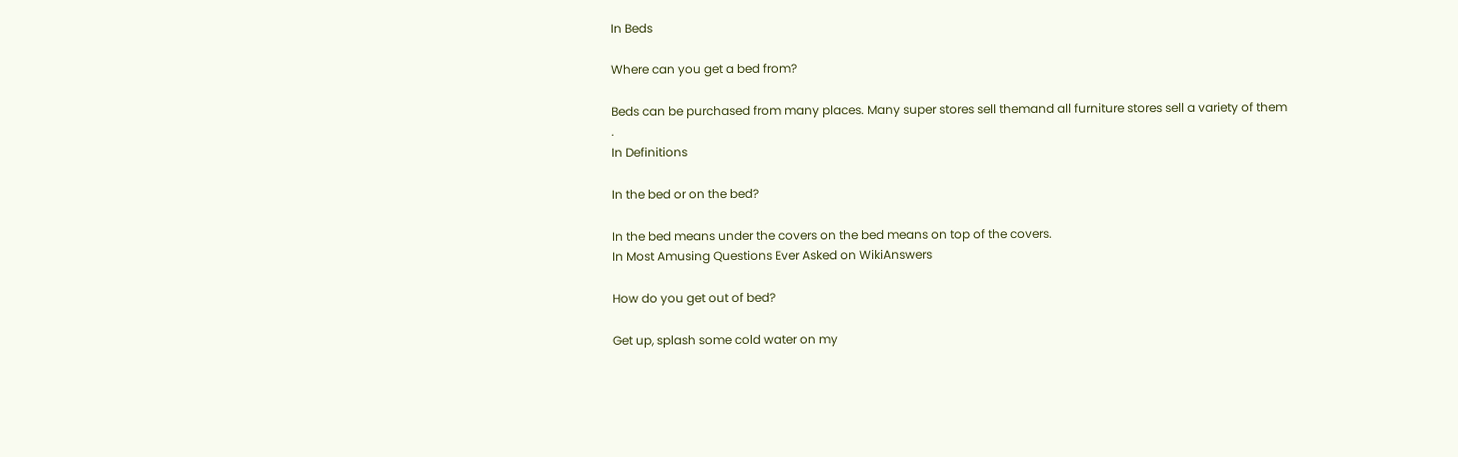In Beds

Where can you get a bed from?

Beds can be purchased from many places. Many super stores sell themand all furniture stores sell a variety of them .
In Definitions

In the bed or on the bed?

In the bed means under the covers on the bed means on top of the covers.
In Most Amusing Questions Ever Asked on WikiAnswers

How do you get out of bed?

Get up, splash some cold water on my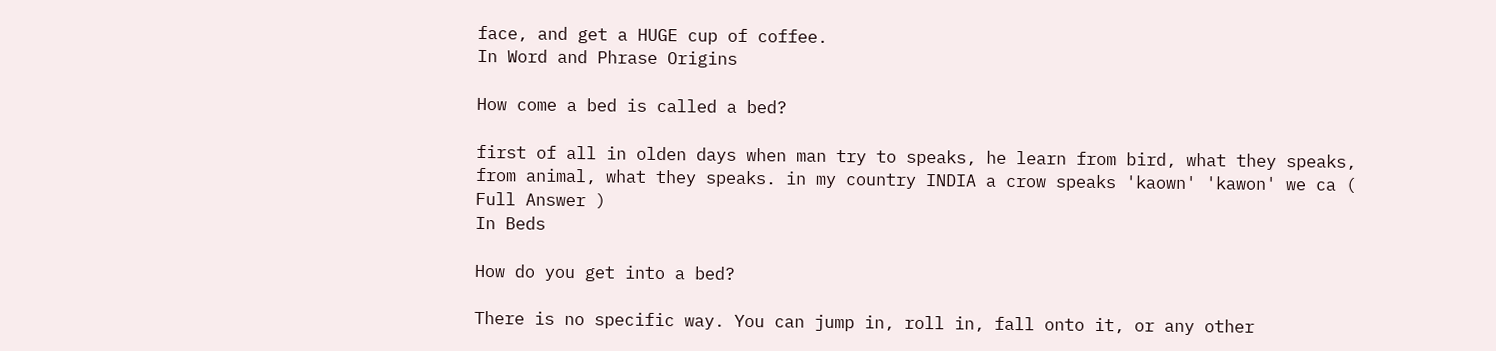face, and get a HUGE cup of coffee.
In Word and Phrase Origins

How come a bed is called a bed?

first of all in olden days when man try to speaks, he learn from bird, what they speaks, from animal, what they speaks. in my country INDIA a crow speaks 'kaown' 'kawon' we ca ( Full Answer )
In Beds

How do you get into a bed?

There is no specific way. You can jump in, roll in, fall onto it, or any other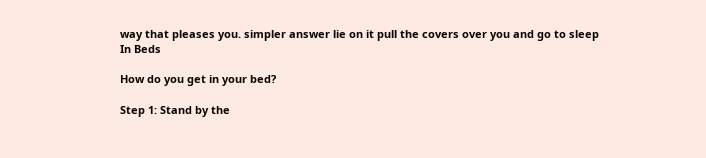way that pleases you. simpler answer lie on it pull the covers over you and go to sleep
In Beds

How do you get in your bed?

Step 1: Stand by the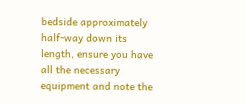bedside approximately half-way down its length, ensure you have all the necessary equipment and note the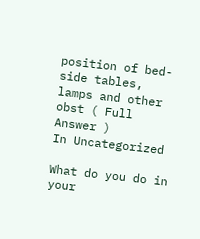position of bed-side tables, lamps and other obst ( Full Answer )
In Uncategorized

What do you do in your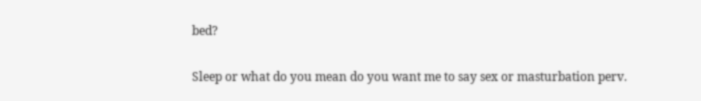bed?

Sleep or what do you mean do you want me to say sex or masturbation perv.